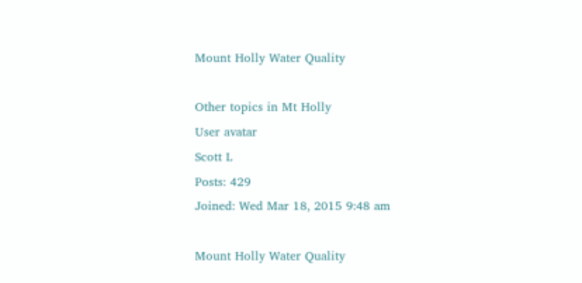Mount Holly Water Quality

Other topics in Mt Holly
User avatar
Scott L
Posts: 429
Joined: Wed Mar 18, 2015 9:48 am

Mount Holly Water Quality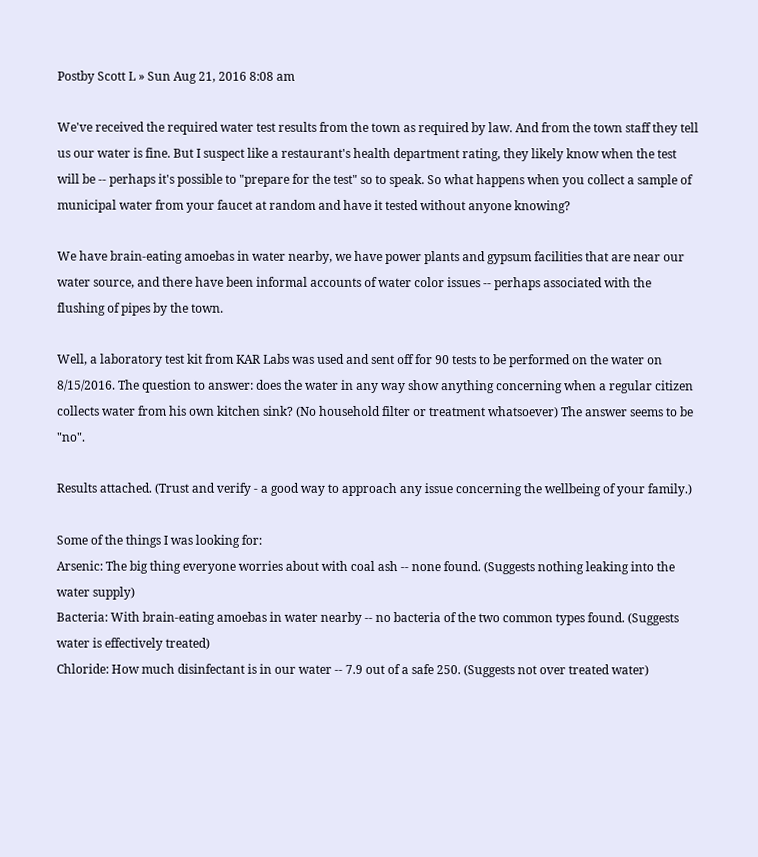Postby Scott L » Sun Aug 21, 2016 8:08 am

We've received the required water test results from the town as required by law. And from the town staff they tell us our water is fine. But I suspect like a restaurant's health department rating, they likely know when the test will be -- perhaps it's possible to "prepare for the test" so to speak. So what happens when you collect a sample of municipal water from your faucet at random and have it tested without anyone knowing?

We have brain-eating amoebas in water nearby, we have power plants and gypsum facilities that are near our water source, and there have been informal accounts of water color issues -- perhaps associated with the flushing of pipes by the town.

Well, a laboratory test kit from KAR Labs was used and sent off for 90 tests to be performed on the water on 8/15/2016. The question to answer: does the water in any way show anything concerning when a regular citizen collects water from his own kitchen sink? (No household filter or treatment whatsoever) The answer seems to be "no".

Results attached. (Trust and verify - a good way to approach any issue concerning the wellbeing of your family.)

Some of the things I was looking for:
Arsenic: The big thing everyone worries about with coal ash -- none found. (Suggests nothing leaking into the water supply)
Bacteria: With brain-eating amoebas in water nearby -- no bacteria of the two common types found. (Suggests water is effectively treated)
Chloride: How much disinfectant is in our water -- 7.9 out of a safe 250. (Suggests not over treated water)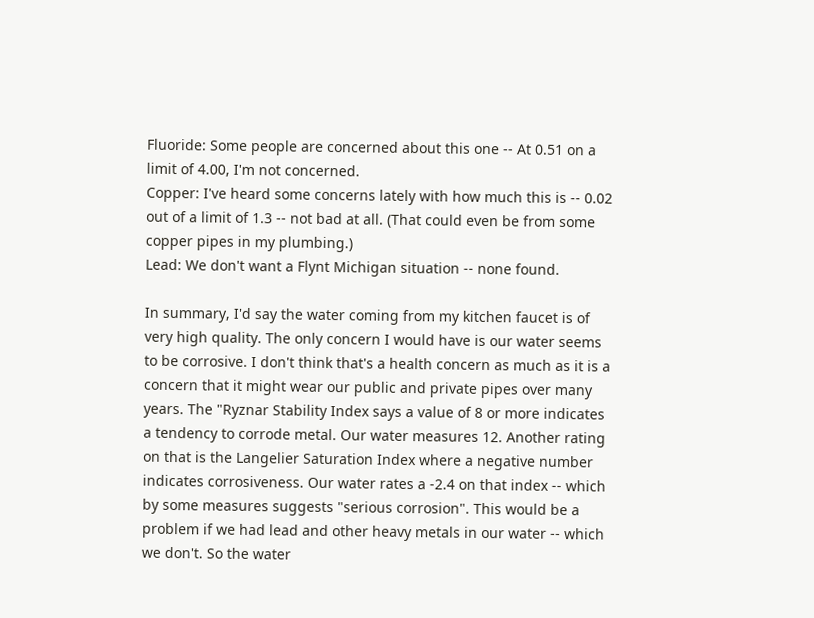Fluoride: Some people are concerned about this one -- At 0.51 on a limit of 4.00, I'm not concerned.
Copper: I've heard some concerns lately with how much this is -- 0.02 out of a limit of 1.3 -- not bad at all. (That could even be from some copper pipes in my plumbing.)
Lead: We don't want a Flynt Michigan situation -- none found.

In summary, I'd say the water coming from my kitchen faucet is of very high quality. The only concern I would have is our water seems to be corrosive. I don't think that's a health concern as much as it is a concern that it might wear our public and private pipes over many years. The "Ryznar Stability Index says a value of 8 or more indicates a tendency to corrode metal. Our water measures 12. Another rating on that is the Langelier Saturation Index where a negative number indicates corrosiveness. Our water rates a -2.4 on that index -- which by some measures suggests "serious corrosion". This would be a problem if we had lead and other heavy metals in our water -- which we don't. So the water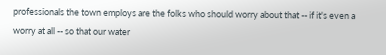professionals the town employs are the folks who should worry about that -- if it's even a worry at all -- so that our water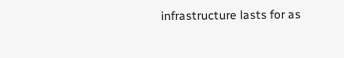infrastructure lasts for as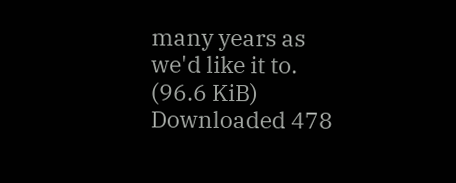many years as we'd like it to.
(96.6 KiB) Downloaded 478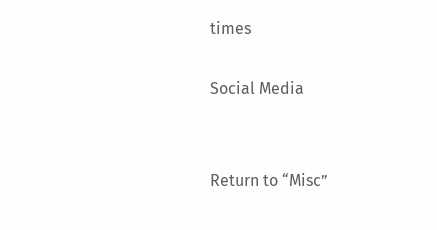times

Social Media


Return to “Misc”